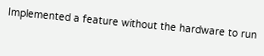Implemented a feature without the hardware to run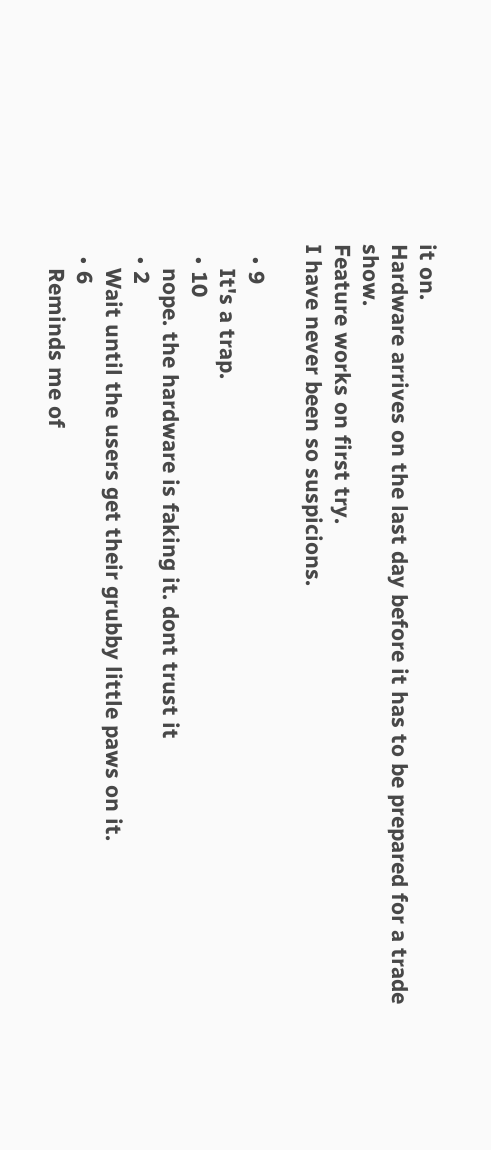it on.
Hardware arrives on the last day before it has to be prepared for a trade show.
Feature works on first try.
I have never been so suspicions.

  • 9
    It's a trap.
  • 10
    nope. the hardware is faking it. dont trust it
  • 2
    Wait until the users get their grubby little paws on it.
  • 6
    Reminds me of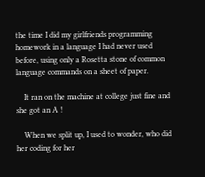the time I did my girlfriends programming homework in a language I had never used before, using only a Rosetta stone of common language commands on a sheet of paper.

    It ran on the machine at college just fine and she got an A !

    When we split up, I used to wonder, who did her coding for her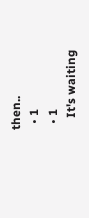then..
  • 1
  • 1
    It's waiting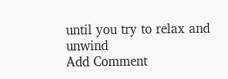until you try to relax and unwind
Add Comment